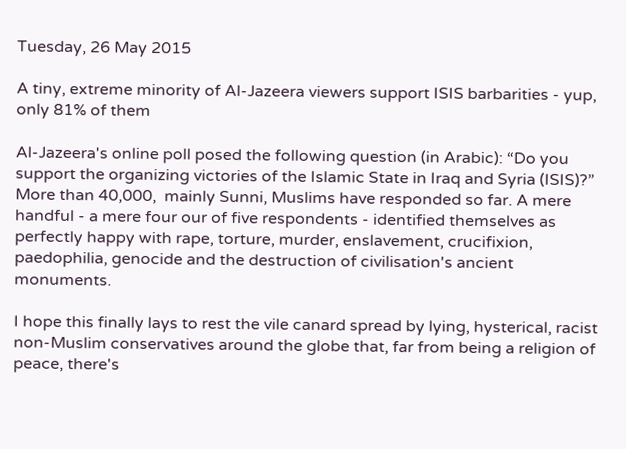Tuesday, 26 May 2015

A tiny, extreme minority of Al-Jazeera viewers support ISIS barbarities - yup, only 81% of them

Al-Jazeera's online poll posed the following question (in Arabic): “Do you support the organizing victories of the Islamic State in Iraq and Syria (ISIS)?” More than 40,000,  mainly Sunni, Muslims have responded so far. A mere handful - a mere four our of five respondents - identified themselves as perfectly happy with rape, torture, murder, enslavement, crucifixion, paedophilia, genocide and the destruction of civilisation's ancient monuments.

I hope this finally lays to rest the vile canard spread by lying, hysterical, racist non-Muslim conservatives around the globe that, far from being a religion of peace, there's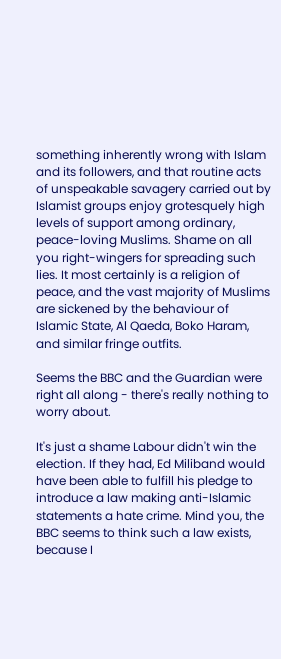something inherently wrong with Islam and its followers, and that routine acts of unspeakable savagery carried out by Islamist groups enjoy grotesquely high levels of support among ordinary, peace-loving Muslims. Shame on all you right-wingers for spreading such lies. It most certainly is a religion of peace, and the vast majority of Muslims are sickened by the behaviour of Islamic State, Al Qaeda, Boko Haram, and similar fringe outfits.

Seems the BBC and the Guardian were right all along - there's really nothing to worry about.

It's just a shame Labour didn't win the election. If they had, Ed Miliband would have been able to fulfill his pledge to introduce a law making anti-Islamic statements a hate crime. Mind you, the BBC seems to think such a law exists, because I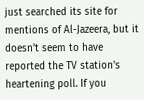just searched its site for mentions of Al-Jazeera, but it doesn't seem to have reported the TV station's heartening poll. If you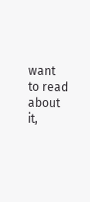want to read about it,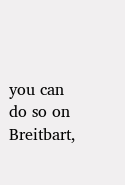you can do so on Breitbart,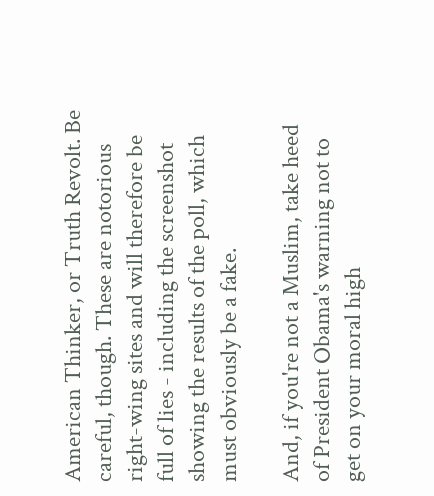American Thinker, or Truth Revolt. Be careful, though. These are notorious right-wing sites and will therefore be full of lies - including the screenshot showing the results of the poll, which must obviously be a fake.

And, if you're not a Muslim, take heed of President Obama's warning not to get on your moral high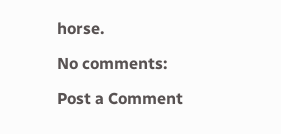horse.

No comments:

Post a Comment